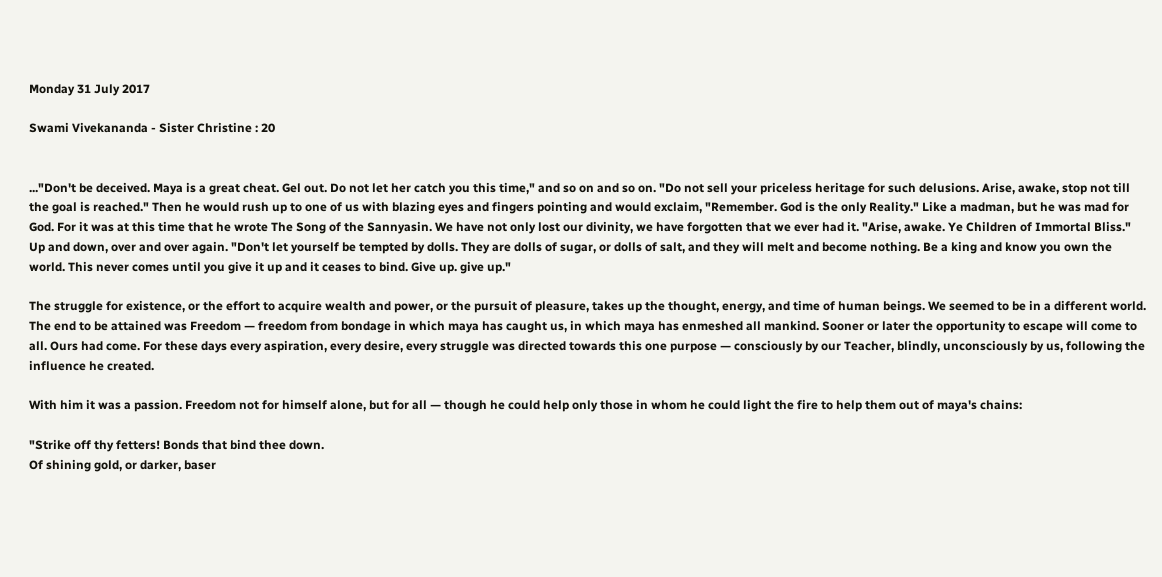Monday 31 July 2017

Swami Vivekananda - Sister Christine : 20


..."Don't be deceived. Maya is a great cheat. Gel out. Do not let her catch you this time," and so on and so on. "Do not sell your priceless heritage for such delusions. Arise, awake, stop not till the goal is reached." Then he would rush up to one of us with blazing eyes and fingers pointing and would exclaim, "Remember. God is the only Reality." Like a madman, but he was mad for God. For it was at this time that he wrote The Song of the Sannyasin. We have not only lost our divinity, we have forgotten that we ever had it. "Arise, awake. Ye Children of Immortal Bliss." Up and down, over and over again. "Don't let yourself be tempted by dolls. They are dolls of sugar, or dolls of salt, and they will melt and become nothing. Be a king and know you own the world. This never comes until you give it up and it ceases to bind. Give up. give up."

The struggle for existence, or the effort to acquire wealth and power, or the pursuit of pleasure, takes up the thought, energy, and time of human beings. We seemed to be in a different world. The end to be attained was Freedom — freedom from bondage in which maya has caught us, in which maya has enmeshed all mankind. Sooner or later the opportunity to escape will come to all. Ours had come. For these days every aspiration, every desire, every struggle was directed towards this one purpose — consciously by our Teacher, blindly, unconsciously by us, following the influence he created.

With him it was a passion. Freedom not for himself alone, but for all — though he could help only those in whom he could light the fire to help them out of maya's chains:

"Strike off thy fetters! Bonds that bind thee down.
Of shining gold, or darker, baser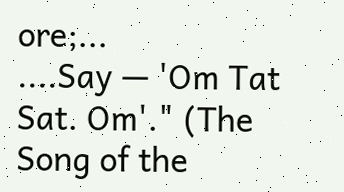ore;...
....Say — 'Om Tat Sat. Om'." (The Song of the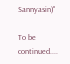Sannyasin)"

To be continued....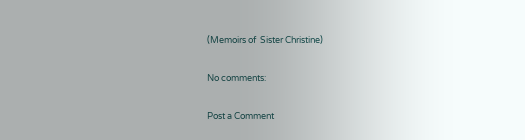(Memoirs of  Sister Christine)

No comments:

Post a Comment